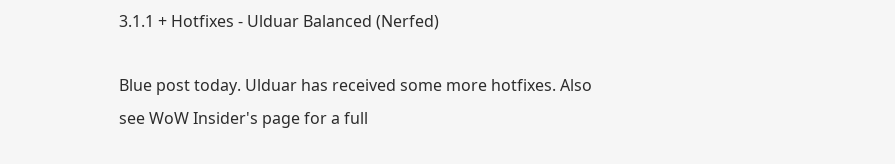3.1.1 + Hotfixes - Ulduar Balanced (Nerfed)

Blue post today. Ulduar has received some more hotfixes. Also see WoW Insider's page for a full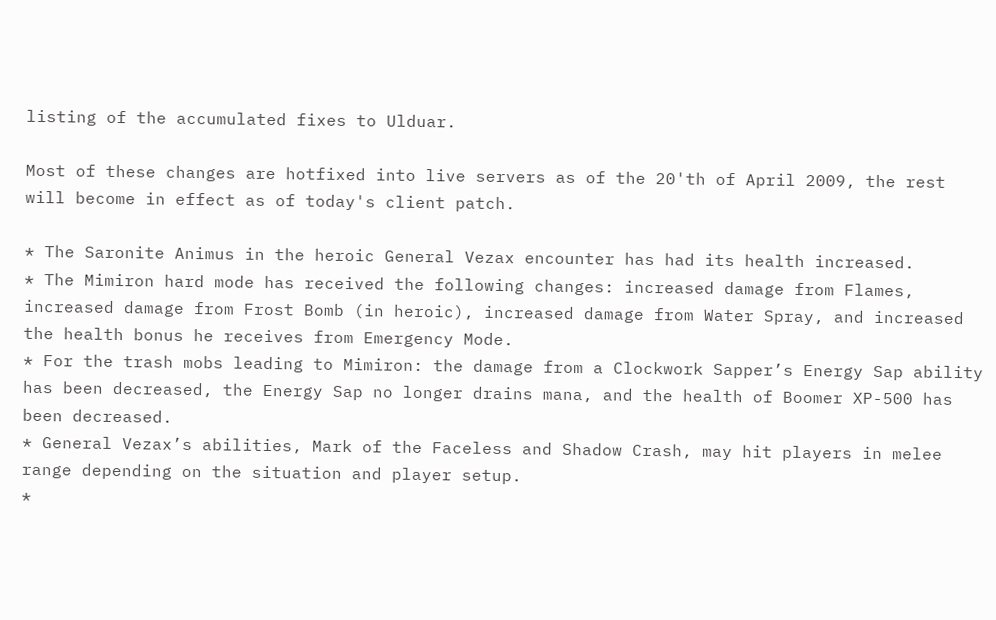listing of the accumulated fixes to Ulduar.

Most of these changes are hotfixed into live servers as of the 20'th of April 2009, the rest will become in effect as of today's client patch.

* The Saronite Animus in the heroic General Vezax encounter has had its health increased.
* The Mimiron hard mode has received the following changes: increased damage from Flames, increased damage from Frost Bomb (in heroic), increased damage from Water Spray, and increased the health bonus he receives from Emergency Mode.
* For the trash mobs leading to Mimiron: the damage from a Clockwork Sapper’s Energy Sap ability has been decreased, the Energy Sap no longer drains mana, and the health of Boomer XP-500 has been decreased.
* General Vezax’s abilities, Mark of the Faceless and Shadow Crash, may hit players in melee range depending on the situation and player setup.
*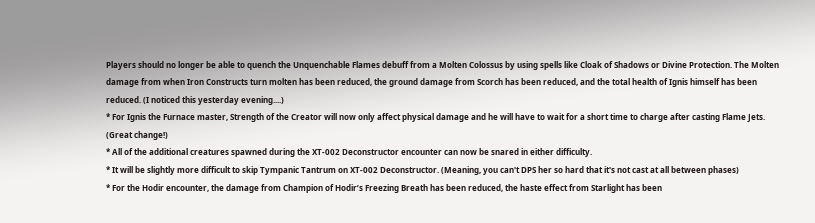Players should no longer be able to quench the Unquenchable Flames debuff from a Molten Colossus by using spells like Cloak of Shadows or Divine Protection. The Molten damage from when Iron Constructs turn molten has been reduced, the ground damage from Scorch has been reduced, and the total health of Ignis himself has been reduced. (I noticed this yesterday evening....)
* For Ignis the Furnace master, Strength of the Creator will now only affect physical damage and he will have to wait for a short time to charge after casting Flame Jets. (Great change!)
* All of the additional creatures spawned during the XT-002 Deconstructor encounter can now be snared in either difficulty.
* It will be slightly more difficult to skip Tympanic Tantrum on XT-002 Deconstructor. (Meaning, you can't DPS her so hard that it's not cast at all between phases)
* For the Hodir encounter, the damage from Champion of Hodir’s Freezing Breath has been reduced, the haste effect from Starlight has been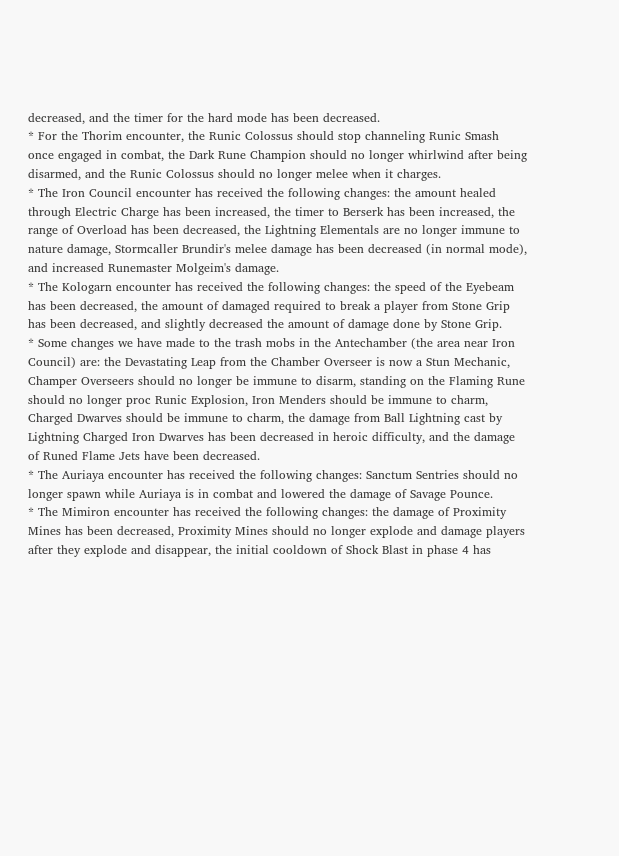decreased, and the timer for the hard mode has been decreased.
* For the Thorim encounter, the Runic Colossus should stop channeling Runic Smash once engaged in combat, the Dark Rune Champion should no longer whirlwind after being disarmed, and the Runic Colossus should no longer melee when it charges.
* The Iron Council encounter has received the following changes: the amount healed through Electric Charge has been increased, the timer to Berserk has been increased, the range of Overload has been decreased, the Lightning Elementals are no longer immune to nature damage, Stormcaller Brundir's melee damage has been decreased (in normal mode), and increased Runemaster Molgeim's damage.
* The Kologarn encounter has received the following changes: the speed of the Eyebeam has been decreased, the amount of damaged required to break a player from Stone Grip has been decreased, and slightly decreased the amount of damage done by Stone Grip.
* Some changes we have made to the trash mobs in the Antechamber (the area near Iron Council) are: the Devastating Leap from the Chamber Overseer is now a Stun Mechanic, Champer Overseers should no longer be immune to disarm, standing on the Flaming Rune should no longer proc Runic Explosion, Iron Menders should be immune to charm, Charged Dwarves should be immune to charm, the damage from Ball Lightning cast by Lightning Charged Iron Dwarves has been decreased in heroic difficulty, and the damage of Runed Flame Jets have been decreased.
* The Auriaya encounter has received the following changes: Sanctum Sentries should no longer spawn while Auriaya is in combat and lowered the damage of Savage Pounce.
* The Mimiron encounter has received the following changes: the damage of Proximity Mines has been decreased, Proximity Mines should no longer explode and damage players after they explode and disappear, the initial cooldown of Shock Blast in phase 4 has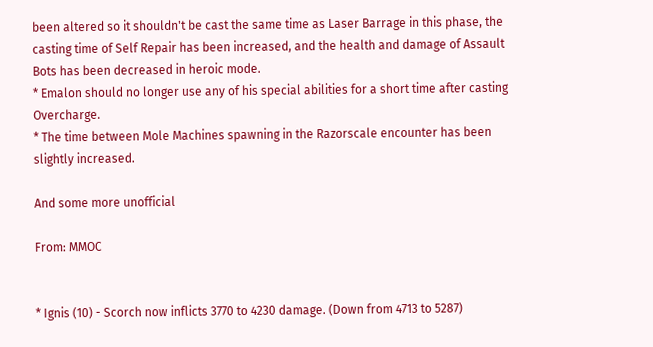been altered so it shouldn't be cast the same time as Laser Barrage in this phase, the casting time of Self Repair has been increased, and the health and damage of Assault Bots has been decreased in heroic mode.
* Emalon should no longer use any of his special abilities for a short time after casting Overcharge.
* The time between Mole Machines spawning in the Razorscale encounter has been slightly increased.

And some more unofficial

From: MMOC


* Ignis (10) - Scorch now inflicts 3770 to 4230 damage. (Down from 4713 to 5287)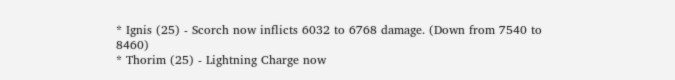* Ignis (25) - Scorch now inflicts 6032 to 6768 damage. (Down from 7540 to 8460)
* Thorim (25) - Lightning Charge now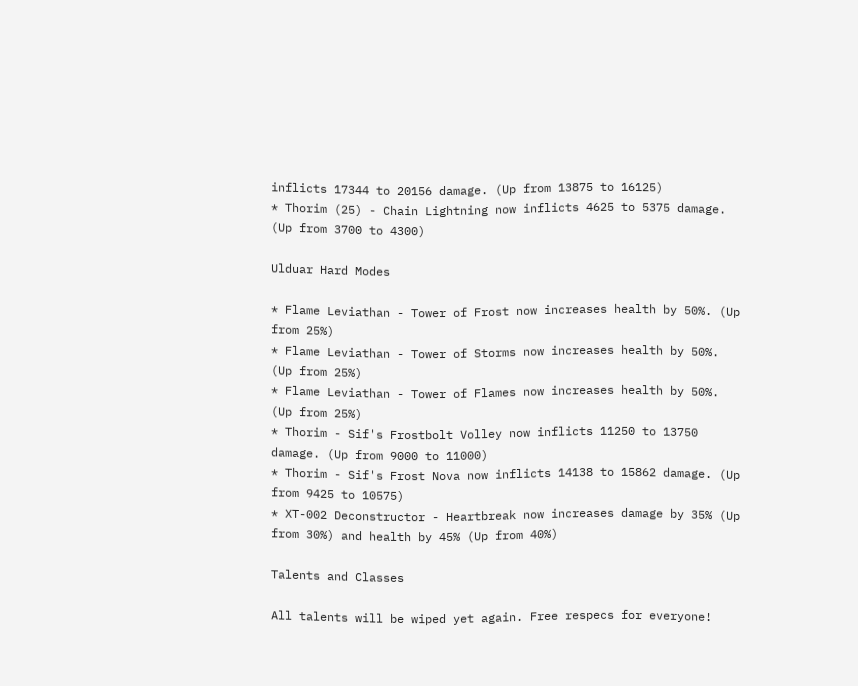inflicts 17344 to 20156 damage. (Up from 13875 to 16125)
* Thorim (25) - Chain Lightning now inflicts 4625 to 5375 damage. (Up from 3700 to 4300)

Ulduar Hard Modes

* Flame Leviathan - Tower of Frost now increases health by 50%. (Up from 25%)
* Flame Leviathan - Tower of Storms now increases health by 50%. (Up from 25%)
* Flame Leviathan - Tower of Flames now increases health by 50%. (Up from 25%)
* Thorim - Sif's Frostbolt Volley now inflicts 11250 to 13750 damage. (Up from 9000 to 11000)
* Thorim - Sif's Frost Nova now inflicts 14138 to 15862 damage. (Up from 9425 to 10575)
* XT-002 Deconstructor - Heartbreak now increases damage by 35% (Up from 30%) and health by 45% (Up from 40%)

Talents and Classes

All talents will be wiped yet again. Free respecs for everyone!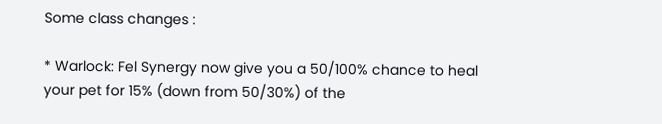Some class changes :

* Warlock: Fel Synergy now give you a 50/100% chance to heal your pet for 15% (down from 50/30%) of the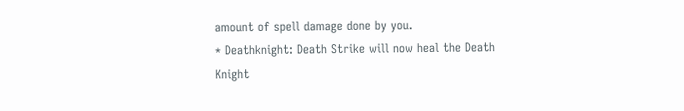amount of spell damage done by you.
* Deathknight: Death Strike will now heal the Death Knight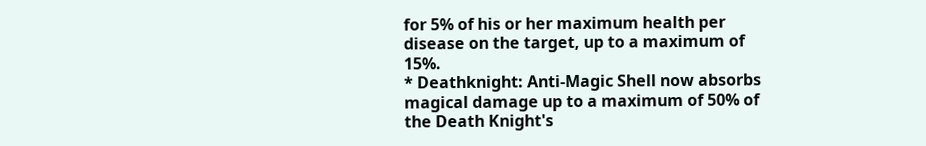for 5% of his or her maximum health per disease on the target, up to a maximum of 15%.
* Deathknight: Anti-Magic Shell now absorbs magical damage up to a maximum of 50% of the Death Knight's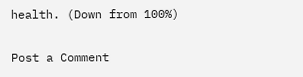health. (Down from 100%)


Post a Comment